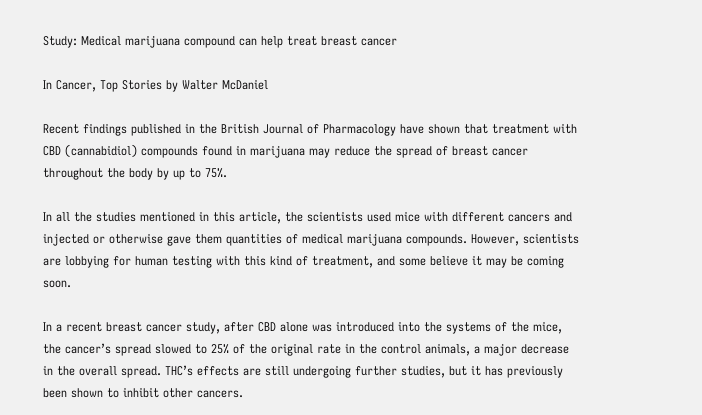Study: Medical marijuana compound can help treat breast cancer

In Cancer, Top Stories by Walter McDaniel

Recent findings published in the British Journal of Pharmacology have shown that treatment with CBD (cannabidiol) compounds found in marijuana may reduce the spread of breast cancer throughout the body by up to 75%.

In all the studies mentioned in this article, the scientists used mice with different cancers and injected or otherwise gave them quantities of medical marijuana compounds. However, scientists are lobbying for human testing with this kind of treatment, and some believe it may be coming soon.

In a recent breast cancer study, after CBD alone was introduced into the systems of the mice, the cancer’s spread slowed to 25% of the original rate in the control animals, a major decrease in the overall spread. THC’s effects are still undergoing further studies, but it has previously been shown to inhibit other cancers.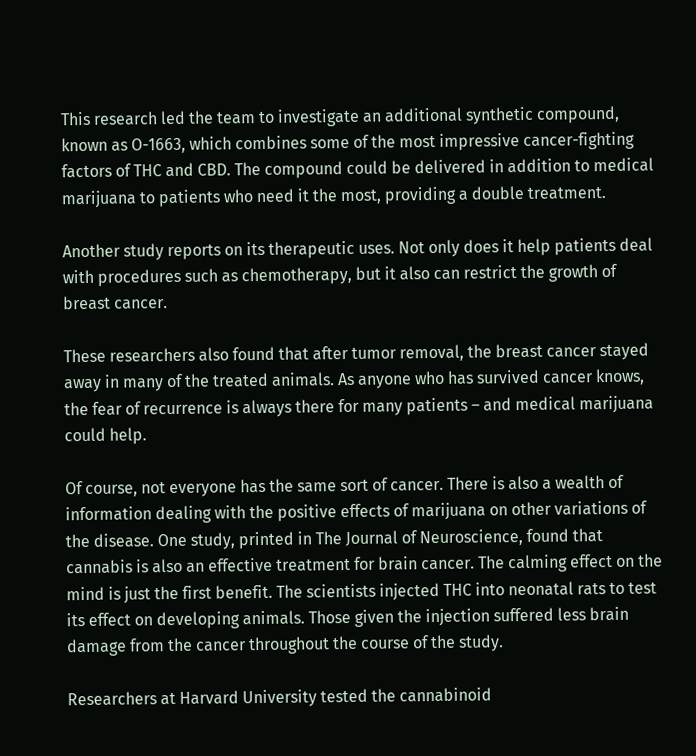This research led the team to investigate an additional synthetic compound, known as O-1663, which combines some of the most impressive cancer-fighting factors of THC and CBD. The compound could be delivered in addition to medical marijuana to patients who need it the most, providing a double treatment.

Another study reports on its therapeutic uses. Not only does it help patients deal with procedures such as chemotherapy, but it also can restrict the growth of breast cancer.

These researchers also found that after tumor removal, the breast cancer stayed away in many of the treated animals. As anyone who has survived cancer knows, the fear of recurrence is always there for many patients – and medical marijuana could help.

Of course, not everyone has the same sort of cancer. There is also a wealth of information dealing with the positive effects of marijuana on other variations of the disease. One study, printed in The Journal of Neuroscience, found that cannabis is also an effective treatment for brain cancer. The calming effect on the mind is just the first benefit. The scientists injected THC into neonatal rats to test its effect on developing animals. Those given the injection suffered less brain damage from the cancer throughout the course of the study.

Researchers at Harvard University tested the cannabinoid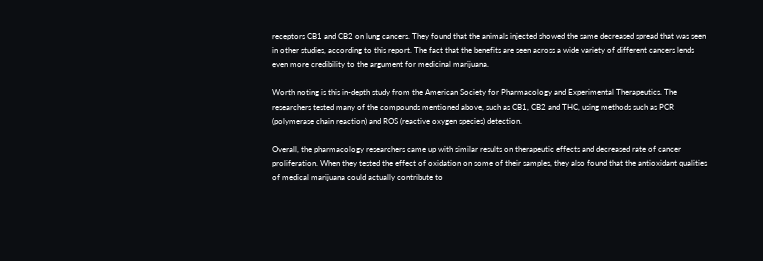receptors CB1 and CB2 on lung cancers. They found that the animals injected showed the same decreased spread that was seen in other studies, according to this report. The fact that the benefits are seen across a wide variety of different cancers lends even more credibility to the argument for medicinal marijuana.

Worth noting is this in-depth study from the American Society for Pharmacology and Experimental Therapeutics. The researchers tested many of the compounds mentioned above, such as CB1, CB2 and THC, using methods such as PCR (polymerase chain reaction) and ROS (reactive oxygen species) detection.

Overall, the pharmacology researchers came up with similar results on therapeutic effects and decreased rate of cancer proliferation. When they tested the effect of oxidation on some of their samples, they also found that the antioxidant qualities of medical marijuana could actually contribute to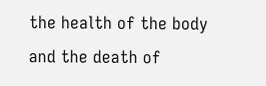the health of the body and the death of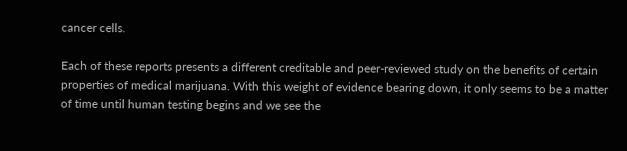cancer cells.

Each of these reports presents a different creditable and peer-reviewed study on the benefits of certain properties of medical marijuana. With this weight of evidence bearing down, it only seems to be a matter of time until human testing begins and we see the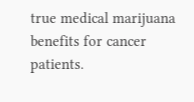true medical marijuana benefits for cancer patients.